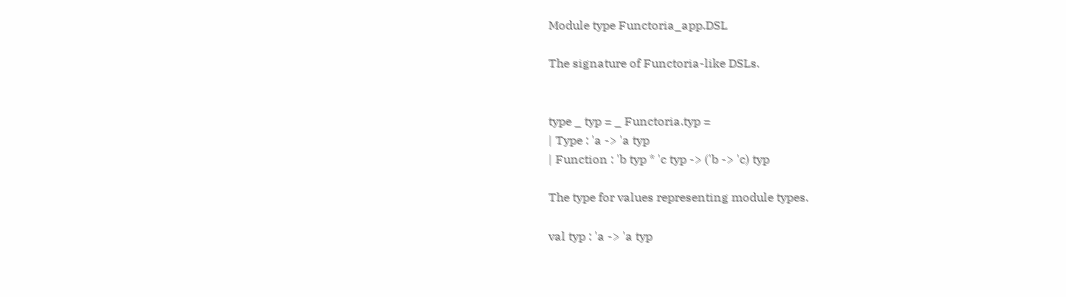Module type Functoria_app.DSL

The signature of Functoria-like DSLs.


type _ typ = _ Functoria.typ =
| Type : 'a -> 'a typ
| Function : 'b typ * 'c typ -> ('b -> 'c) typ

The type for values representing module types.

val typ : 'a -> 'a typ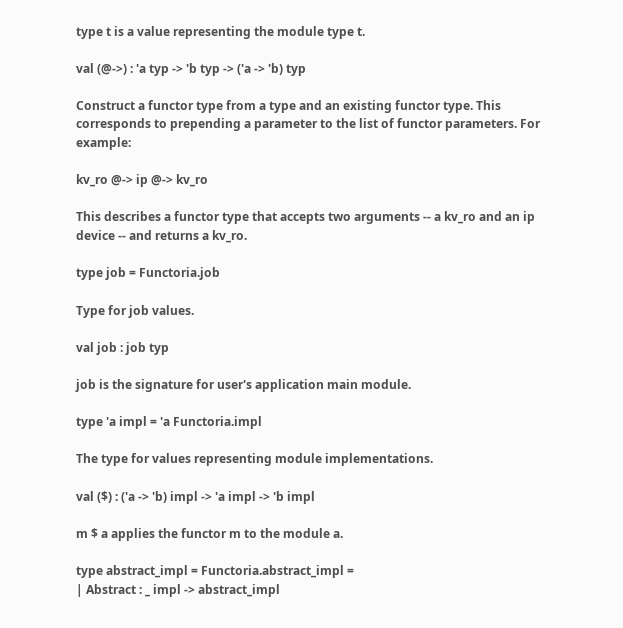type t is a value representing the module type t.

val (@->) : 'a typ -> 'b typ -> ('a -> 'b) typ

Construct a functor type from a type and an existing functor type. This corresponds to prepending a parameter to the list of functor parameters. For example:

kv_ro @-> ip @-> kv_ro

This describes a functor type that accepts two arguments -- a kv_ro and an ip device -- and returns a kv_ro.

type job = Functoria.job

Type for job values.

val job : job typ

job is the signature for user's application main module.

type 'a impl = 'a Functoria.impl

The type for values representing module implementations.

val ($) : ('a -> 'b) impl -> 'a impl -> 'b impl

m $ a applies the functor m to the module a.

type abstract_impl = Functoria.abstract_impl =
| Abstract : _ impl -> abstract_impl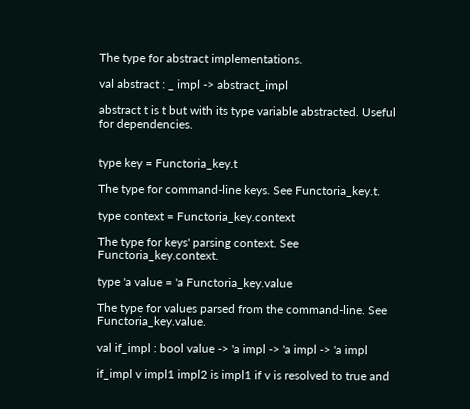The type for abstract implementations.

val abstract : _ impl -> abstract_impl

abstract t is t but with its type variable abstracted. Useful for dependencies.


type key = Functoria_key.t

The type for command-line keys. See Functoria_key.t.

type context = Functoria_key.context

The type for keys' parsing context. See Functoria_key.context.

type 'a value = 'a Functoria_key.value

The type for values parsed from the command-line. See Functoria_key.value.

val if_impl : bool value -> 'a impl -> 'a impl -> 'a impl

if_impl v impl1 impl2 is impl1 if v is resolved to true and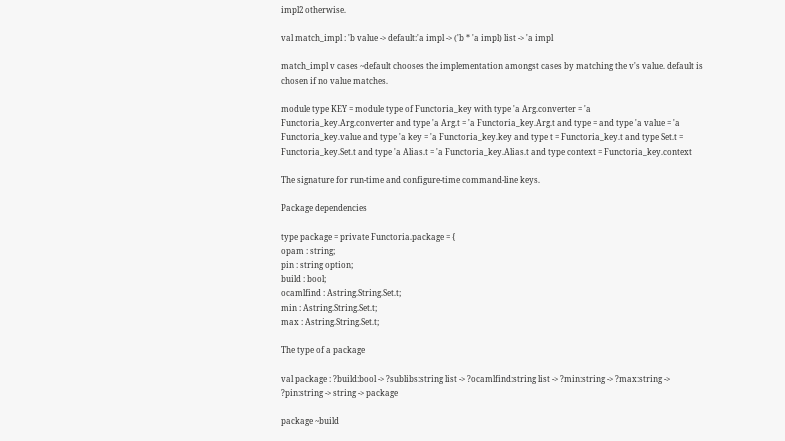impl2 otherwise.

val match_impl : 'b value -> default:'a impl -> ('b * 'a impl) list -> 'a impl

match_impl v cases ~default chooses the implementation amongst cases by matching the v's value. default is chosen if no value matches.

module type KEY = module type of Functoria_key with type 'a Arg.converter = 'a Functoria_key.Arg.converter and type 'a Arg.t = 'a Functoria_key.Arg.t and type = and type 'a value = 'a Functoria_key.value and type 'a key = 'a Functoria_key.key and type t = Functoria_key.t and type Set.t = Functoria_key.Set.t and type 'a Alias.t = 'a Functoria_key.Alias.t and type context = Functoria_key.context

The signature for run-time and configure-time command-line keys.

Package dependencies

type package = private Functoria.package = {
opam : string;
pin : string option;
build : bool;
ocamlfind : Astring.String.Set.t;
min : Astring.String.Set.t;
max : Astring.String.Set.t;

The type of a package

val package : ?build:bool -> ?sublibs:string list -> ?ocamlfind:string list -> ?min:string -> ?max:string -> ?pin:string -> string -> package

package ~build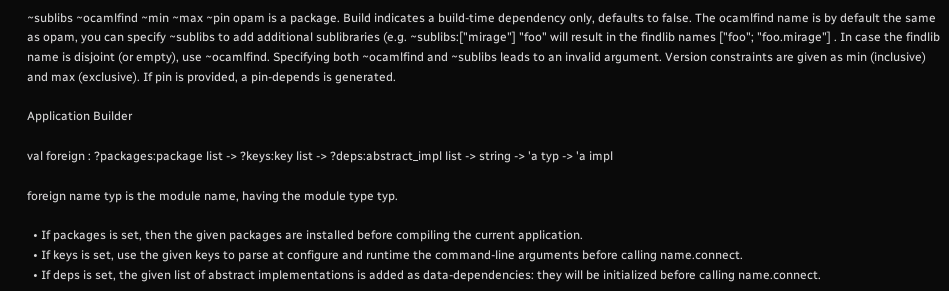~sublibs ~ocamlfind ~min ~max ~pin opam is a package. Build indicates a build-time dependency only, defaults to false. The ocamlfind name is by default the same as opam, you can specify ~sublibs to add additional sublibraries (e.g. ~sublibs:["mirage"] "foo" will result in the findlib names ["foo"; "foo.mirage"] . In case the findlib name is disjoint (or empty), use ~ocamlfind. Specifying both ~ocamlfind and ~sublibs leads to an invalid argument. Version constraints are given as min (inclusive) and max (exclusive). If pin is provided, a pin-depends is generated.

Application Builder

val foreign : ?packages:package list -> ?keys:key list -> ?deps:abstract_impl list -> string -> 'a typ -> 'a impl

foreign name typ is the module name, having the module type typ.

  • If packages is set, then the given packages are installed before compiling the current application.
  • If keys is set, use the given keys to parse at configure and runtime the command-line arguments before calling name.connect.
  • If deps is set, the given list of abstract implementations is added as data-dependencies: they will be initialized before calling name.connect.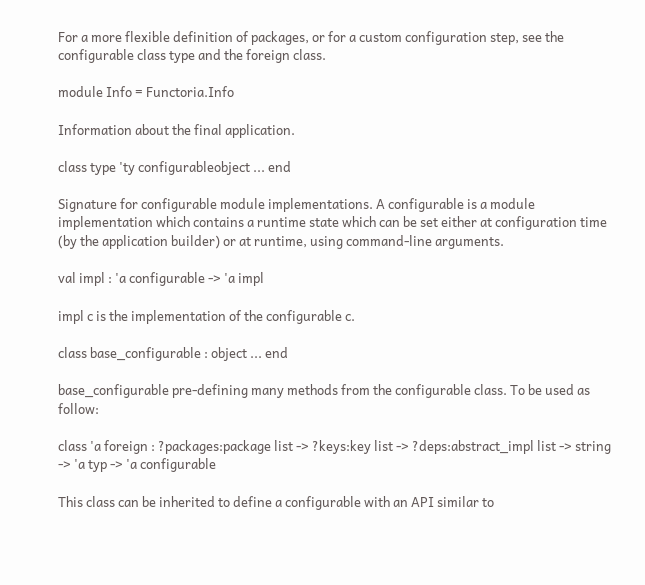For a more flexible definition of packages, or for a custom configuration step, see the configurable class type and the foreign class.

module Info = Functoria.Info

Information about the final application.

class type 'ty configurableobject ... end

Signature for configurable module implementations. A configurable is a module implementation which contains a runtime state which can be set either at configuration time (by the application builder) or at runtime, using command-line arguments.

val impl : 'a configurable -> 'a impl

impl c is the implementation of the configurable c.

class base_configurable : object ... end

base_configurable pre-defining many methods from the configurable class. To be used as follow:

class 'a foreign : ?packages:package list -> ?keys:key list -> ?deps:abstract_impl list -> string -> 'a typ -> 'a configurable

This class can be inherited to define a configurable with an API similar to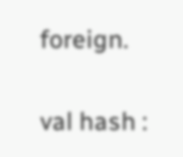foreign.


val hash :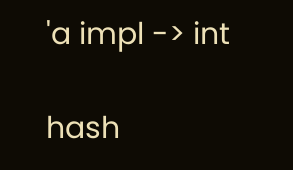'a impl -> int

hash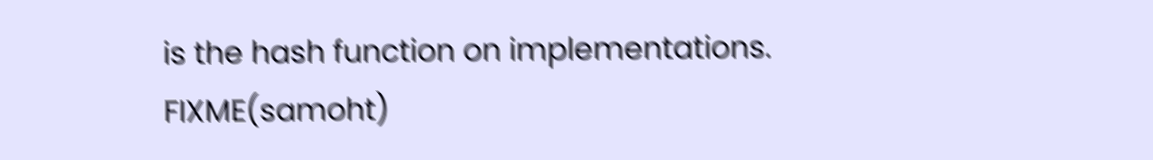is the hash function on implementations. FIXME(samoht)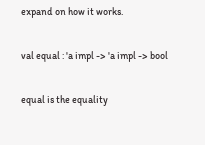expand on how it works.

val equal : 'a impl -> 'a impl -> bool

equal is the equality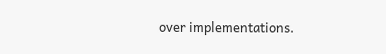over implementations.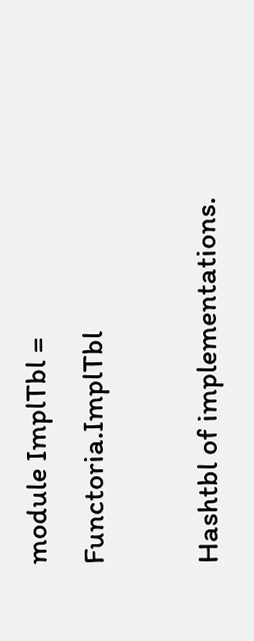module ImplTbl = Functoria.ImplTbl

Hashtbl of implementations.